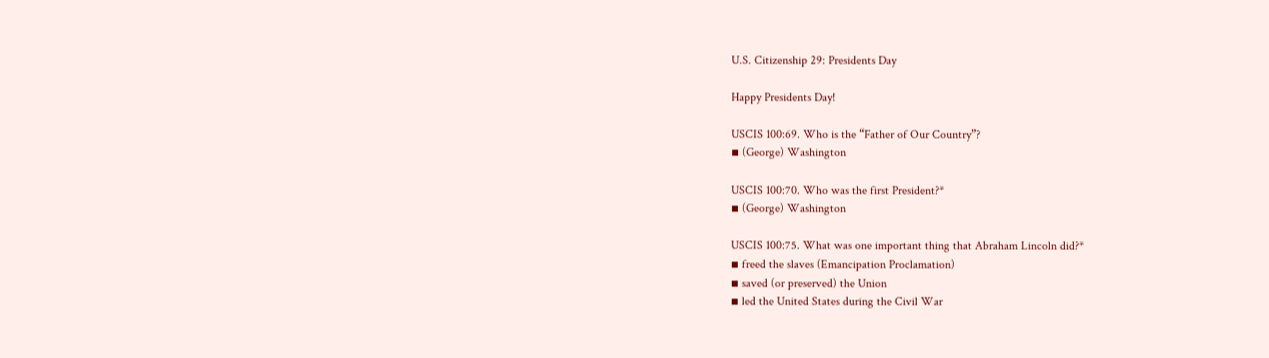U.S. Citizenship 29: Presidents Day

Happy Presidents Day!

USCIS 100:69. Who is the “Father of Our Country”?
▪ (George) Washington

USCIS 100:70. Who was the first President?*
▪ (George) Washington

USCIS 100:75. What was one important thing that Abraham Lincoln did?*
▪ freed the slaves (Emancipation Proclamation)
▪ saved (or preserved) the Union
▪ led the United States during the Civil War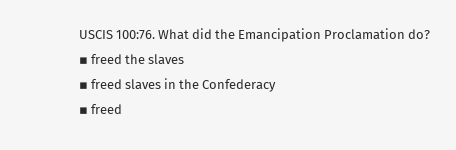USCIS 100:76. What did the Emancipation Proclamation do?
▪ freed the slaves
▪ freed slaves in the Confederacy
▪ freed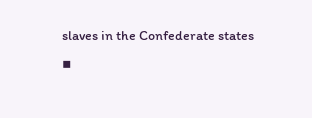slaves in the Confederate states
▪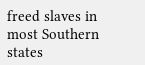freed slaves in most Southern states